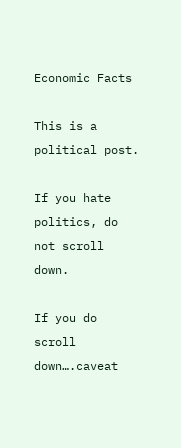Economic Facts

This is a political post.

If you hate politics, do not scroll down.

If you do scroll down….caveat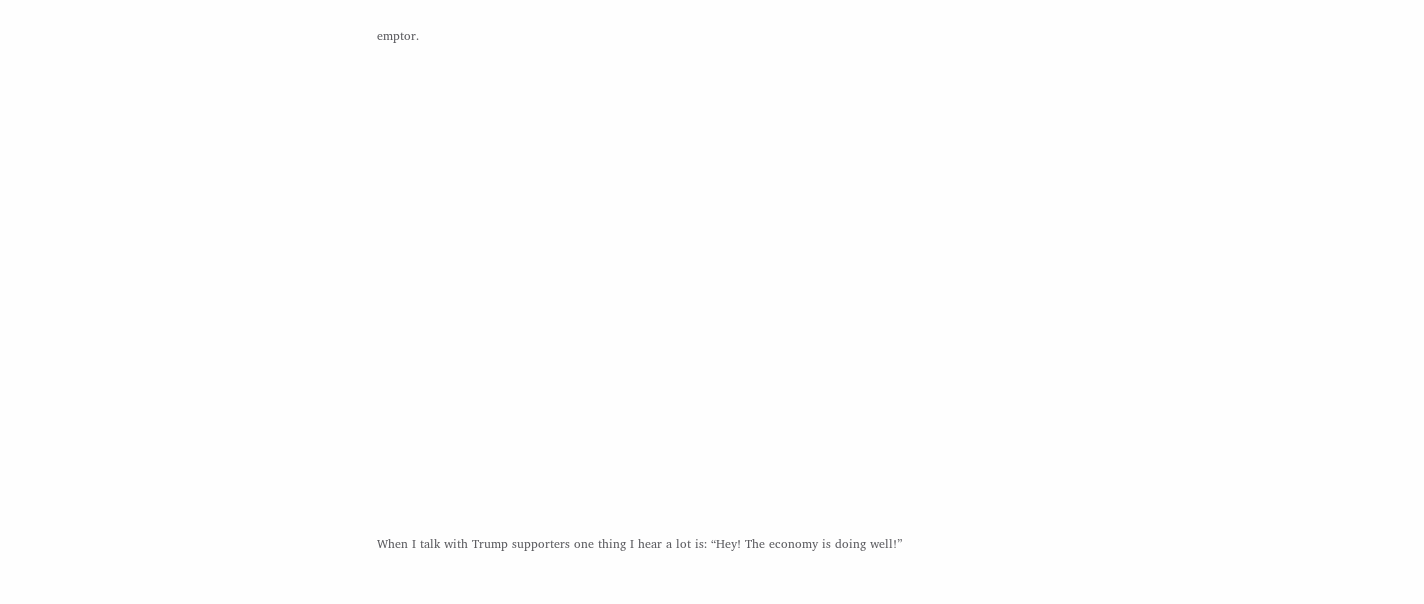emptor.























When I talk with Trump supporters one thing I hear a lot is: “Hey! The economy is doing well!”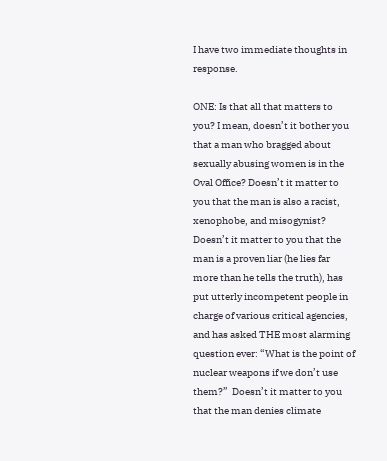I have two immediate thoughts in response.

ONE: Is that all that matters to you? I mean, doesn’t it bother you that a man who bragged about sexually abusing women is in the Oval Office? Doesn’t it matter to you that the man is also a racist, xenophobe, and misogynist? Doesn’t it matter to you that the man is a proven liar (he lies far more than he tells the truth), has put utterly incompetent people in charge of various critical agencies, and has asked THE most alarming question ever: “What is the point of nuclear weapons if we don’t use them?”  Doesn’t it matter to you that the man denies climate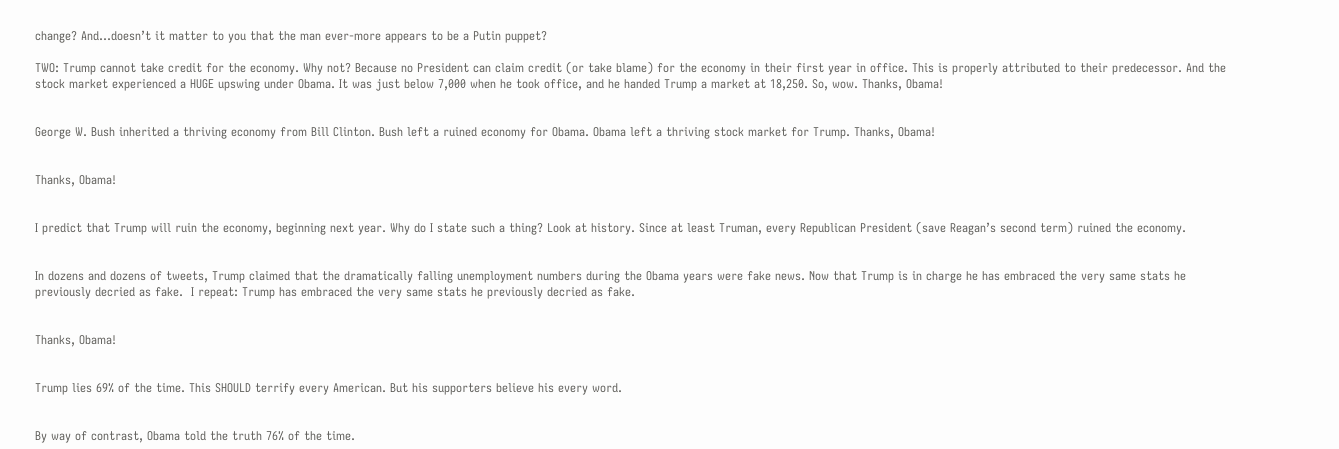change? And…doesn’t it matter to you that the man ever-more appears to be a Putin puppet?

TWO: Trump cannot take credit for the economy. Why not? Because no President can claim credit (or take blame) for the economy in their first year in office. This is properly attributed to their predecessor. And the stock market experienced a HUGE upswing under Obama. It was just below 7,000 when he took office, and he handed Trump a market at 18,250. So, wow. Thanks, Obama!


George W. Bush inherited a thriving economy from Bill Clinton. Bush left a ruined economy for Obama. Obama left a thriving stock market for Trump. Thanks, Obama!


Thanks, Obama!


I predict that Trump will ruin the economy, beginning next year. Why do I state such a thing? Look at history. Since at least Truman, every Republican President (save Reagan’s second term) ruined the economy.


In dozens and dozens of tweets, Trump claimed that the dramatically falling unemployment numbers during the Obama years were fake news. Now that Trump is in charge he has embraced the very same stats he previously decried as fake.  I repeat: Trump has embraced the very same stats he previously decried as fake.


Thanks, Obama!


Trump lies 69% of the time. This SHOULD terrify every American. But his supporters believe his every word.


By way of contrast, Obama told the truth 76% of the time.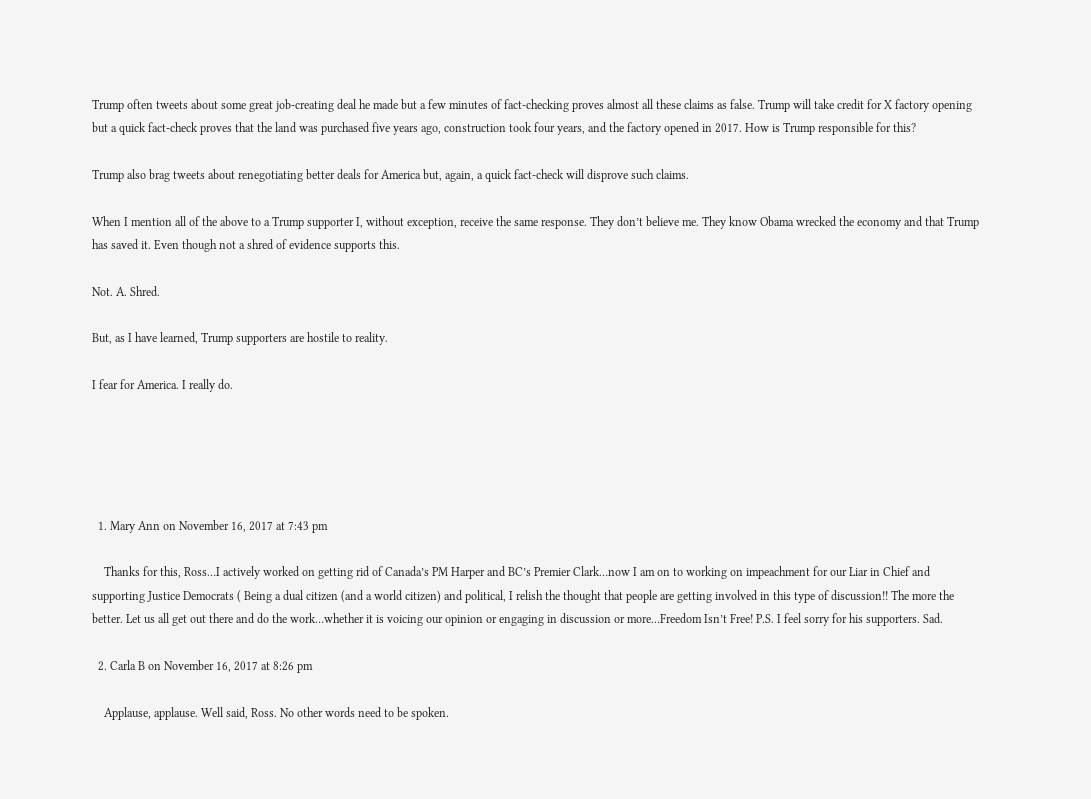Trump often tweets about some great job-creating deal he made but a few minutes of fact-checking proves almost all these claims as false. Trump will take credit for X factory opening but a quick fact-check proves that the land was purchased five years ago, construction took four years, and the factory opened in 2017. How is Trump responsible for this?

Trump also brag tweets about renegotiating better deals for America but, again, a quick fact-check will disprove such claims.

When I mention all of the above to a Trump supporter I, without exception, receive the same response. They don’t believe me. They know Obama wrecked the economy and that Trump has saved it. Even though not a shred of evidence supports this.

Not. A. Shred.

But, as I have learned, Trump supporters are hostile to reality.

I fear for America. I really do.





  1. Mary Ann on November 16, 2017 at 7:43 pm

    Thanks for this, Ross…I actively worked on getting rid of Canada’s PM Harper and BC’s Premier Clark…now I am on to working on impeachment for our Liar in Chief and supporting Justice Democrats ( Being a dual citizen (and a world citizen) and political, I relish the thought that people are getting involved in this type of discussion!! The more the better. Let us all get out there and do the work…whether it is voicing our opinion or engaging in discussion or more…Freedom Isn’t Free! P.S. I feel sorry for his supporters. Sad.

  2. Carla B on November 16, 2017 at 8:26 pm

    Applause, applause. Well said, Ross. No other words need to be spoken.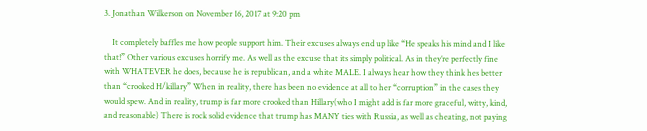3. Jonathan Wilkerson on November 16, 2017 at 9:20 pm

    It completely baffles me how people support him. Their excuses always end up like “He speaks his mind and I like that!” Other various excuses horrify me. As well as the excuse that its simply political. As in they’re perfectly fine with WHATEVER he does, because he is republican, and a white MALE. I always hear how they think hes better than “crooked H/killary” When in reality, there has been no evidence at all to her “corruption” in the cases they would spew. And in reality, trump is far more crooked than Hillary(who I might add is far more graceful, witty, kind, and reasonable) There is rock solid evidence that trump has MANY ties with Russia, as well as cheating, not paying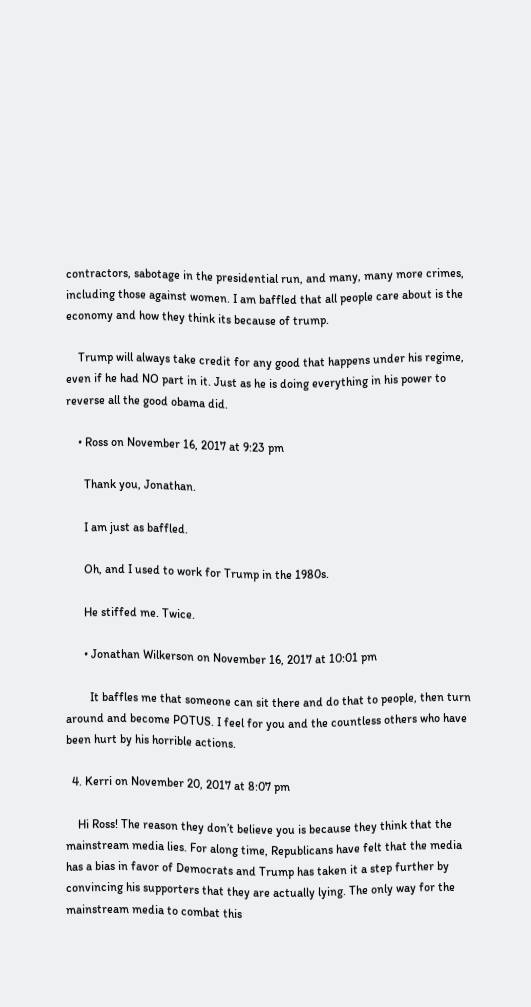contractors, sabotage in the presidential run, and many, many more crimes, including those against women. I am baffled that all people care about is the economy and how they think its because of trump.

    Trump will always take credit for any good that happens under his regime, even if he had NO part in it. Just as he is doing everything in his power to reverse all the good obama did.

    • Ross on November 16, 2017 at 9:23 pm

      Thank you, Jonathan.

      I am just as baffled.

      Oh, and I used to work for Trump in the 1980s.

      He stiffed me. Twice.

      • Jonathan Wilkerson on November 16, 2017 at 10:01 pm

        It baffles me that someone can sit there and do that to people, then turn around and become POTUS. I feel for you and the countless others who have been hurt by his horrible actions.

  4. Kerri on November 20, 2017 at 8:07 pm

    Hi Ross! The reason they don’t believe you is because they think that the mainstream media lies. For along time, Republicans have felt that the media has a bias in favor of Democrats and Trump has taken it a step further by convincing his supporters that they are actually lying. The only way for the mainstream media to combat this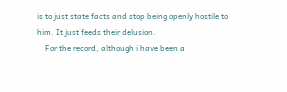is to just state facts and stop being openly hostile to him. It just feeds their delusion.
    For the record, although i have been a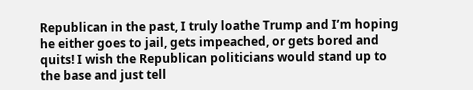Republican in the past, I truly loathe Trump and I’m hoping he either goes to jail, gets impeached, or gets bored and quits! I wish the Republican politicians would stand up to the base and just tell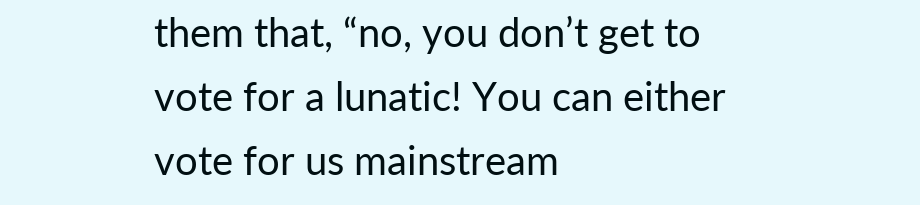them that, “no, you don’t get to vote for a lunatic! You can either vote for us mainstream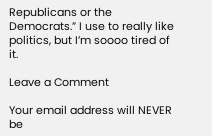Republicans or the Democrats.” I use to really like politics, but I’m soooo tired of it.

Leave a Comment

Your email address will NEVER be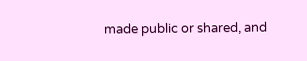made public or shared, and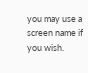you may use a screen name if you wish.